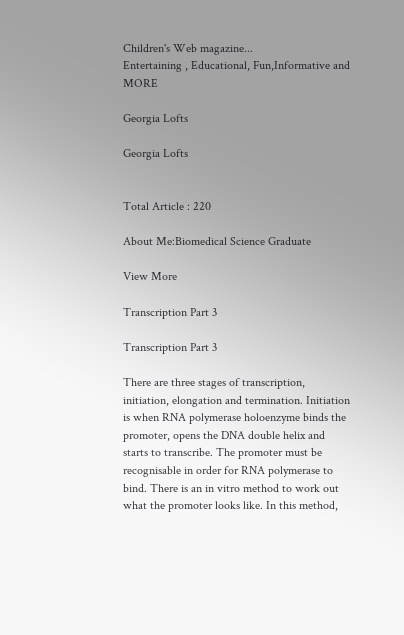Children's Web magazine...
Entertaining , Educational, Fun,Informative and MORE

Georgia Lofts

Georgia Lofts


Total Article : 220

About Me:Biomedical Science Graduate

View More

Transcription Part 3

Transcription Part 3

There are three stages of transcription, initiation, elongation and termination. Initiation is when RNA polymerase holoenzyme binds the promoter, opens the DNA double helix and starts to transcribe. The promoter must be recognisable in order for RNA polymerase to bind. There is an in vitro method to work out what the promoter looks like. In this method,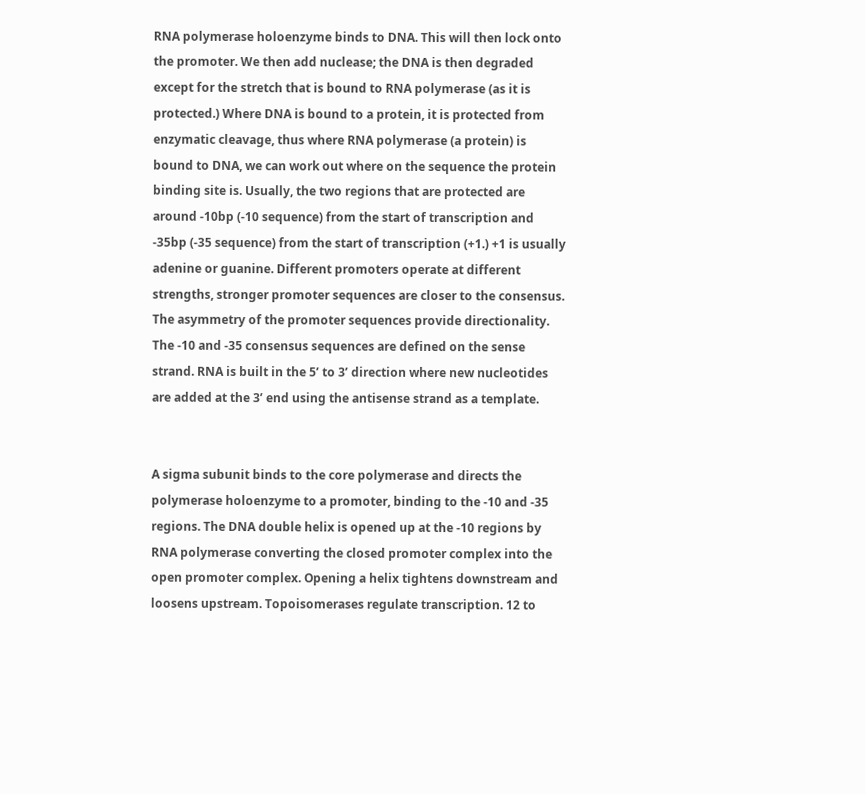RNA polymerase holoenzyme binds to DNA. This will then lock onto the promoter. We then add nuclease; the DNA is then degraded except for the stretch that is bound to RNA polymerase (as it is protected.) Where DNA is bound to a protein, it is protected from enzymatic cleavage, thus where RNA polymerase (a protein) is bound to DNA, we can work out where on the sequence the protein binding site is. Usually, the two regions that are protected are around -10bp (-10 sequence) from the start of transcription and -35bp (-35 sequence) from the start of transcription (+1.) +1 is usually adenine or guanine. Different promoters operate at different strengths, stronger promoter sequences are closer to the consensus. The asymmetry of the promoter sequences provide directionality. The -10 and -35 consensus sequences are defined on the sense strand. RNA is built in the 5’ to 3’ direction where new nucleotides are added at the 3’ end using the antisense strand as a template.


A sigma subunit binds to the core polymerase and directs the polymerase holoenzyme to a promoter, binding to the -10 and -35 regions. The DNA double helix is opened up at the -10 regions by RNA polymerase converting the closed promoter complex into the open promoter complex. Opening a helix tightens downstream and loosens upstream. Topoisomerases regulate transcription. 12 to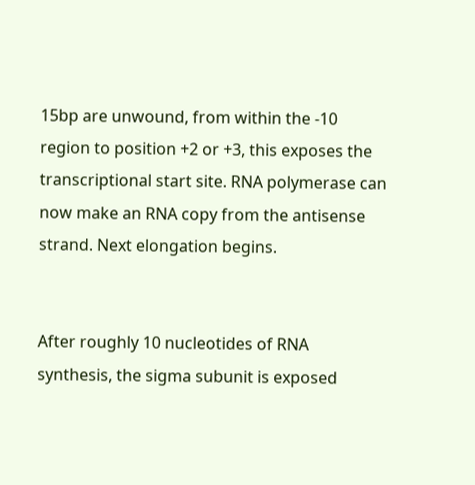15bp are unwound, from within the -10 region to position +2 or +3, this exposes the transcriptional start site. RNA polymerase can now make an RNA copy from the antisense strand. Next elongation begins.


After roughly 10 nucleotides of RNA synthesis, the sigma subunit is exposed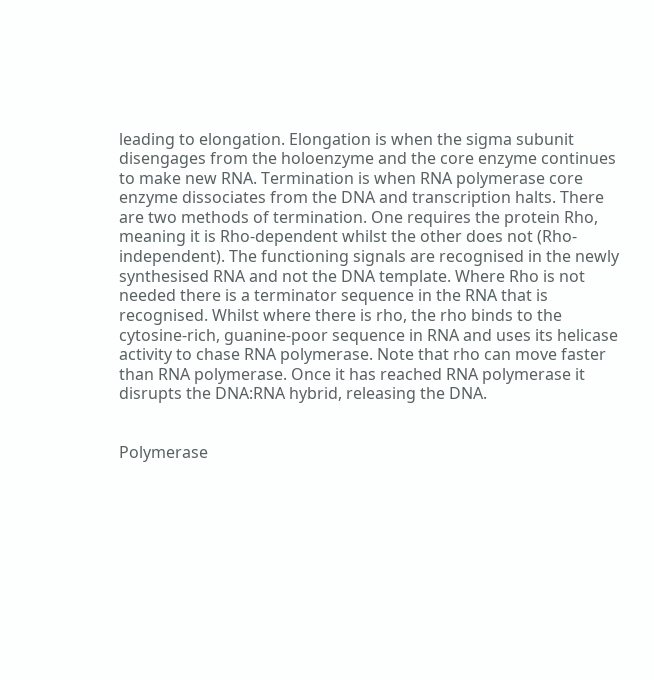leading to elongation. Elongation is when the sigma subunit disengages from the holoenzyme and the core enzyme continues to make new RNA. Termination is when RNA polymerase core enzyme dissociates from the DNA and transcription halts. There are two methods of termination. One requires the protein Rho, meaning it is Rho-dependent whilst the other does not (Rho-independent). The functioning signals are recognised in the newly synthesised RNA and not the DNA template. Where Rho is not needed there is a terminator sequence in the RNA that is recognised. Whilst where there is rho, the rho binds to the cytosine-rich, guanine-poor sequence in RNA and uses its helicase activity to chase RNA polymerase. Note that rho can move faster than RNA polymerase. Once it has reached RNA polymerase it disrupts the DNA:RNA hybrid, releasing the DNA.


Polymerase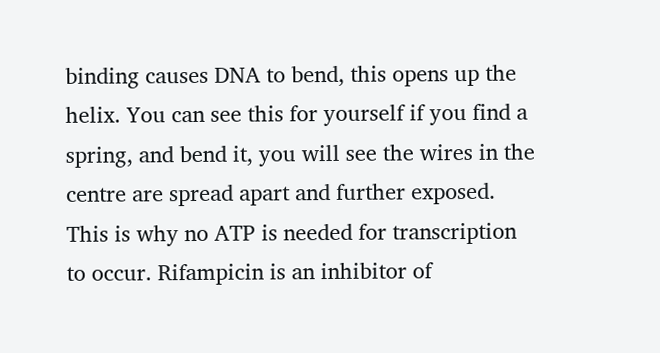binding causes DNA to bend, this opens up the helix. You can see this for yourself if you find a spring, and bend it, you will see the wires in the centre are spread apart and further exposed. This is why no ATP is needed for transcription to occur. Rifampicin is an inhibitor of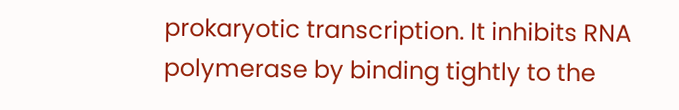prokaryotic transcription. It inhibits RNA polymerase by binding tightly to the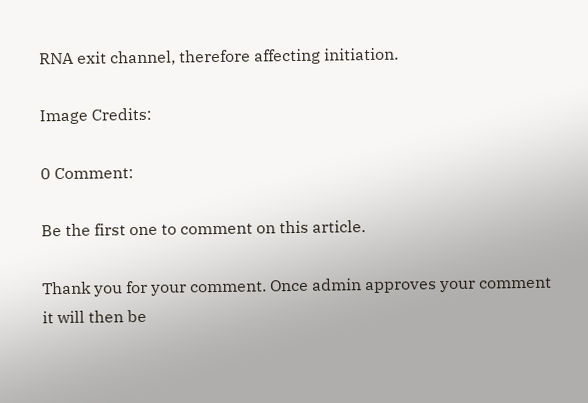RNA exit channel, therefore affecting initiation.

Image Credits:

0 Comment:

Be the first one to comment on this article.

Thank you for your comment. Once admin approves your comment it will then be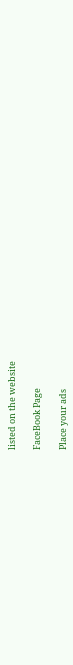listed on the website

FaceBook Page

Place your ads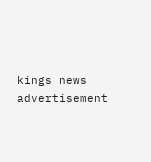kings news advertisement